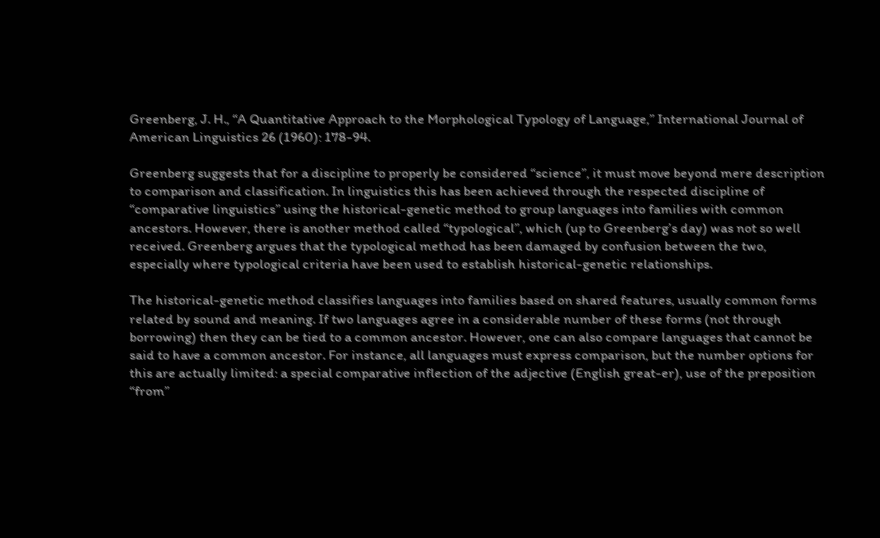Greenberg, J. H., “A Quantitative Approach to the Morphological Typology of Language,” International Journal of American Linguistics 26 (1960): 178-94.

Greenberg suggests that for a discipline to properly be considered “science”, it must move beyond mere description to comparison and classification. In linguistics this has been achieved through the respected discipline of “comparative linguistics” using the historical-genetic method to group languages into families with common ancestors. However, there is another method called “typological”, which (up to Greenberg’s day) was not so well received. Greenberg argues that the typological method has been damaged by confusion between the two, especially where typological criteria have been used to establish historical-genetic relationships.

The historical-genetic method classifies languages into families based on shared features, usually common forms related by sound and meaning. If two languages agree in a considerable number of these forms (not through borrowing) then they can be tied to a common ancestor. However, one can also compare languages that cannot be said to have a common ancestor. For instance, all languages must express comparison, but the number options for this are actually limited: a special comparative inflection of the adjective (English great-er), use of the preposition “from”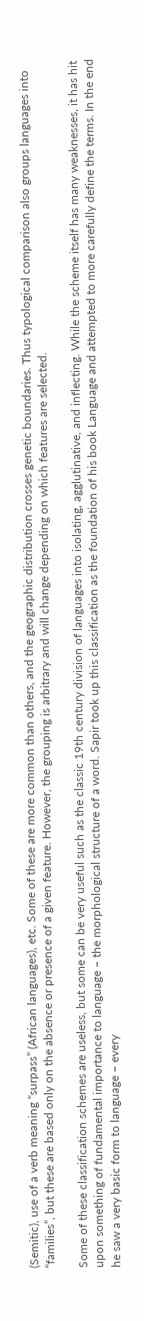(Semitic), use of a verb meaning “surpass” (African languages), etc. Some of these are more common than others, and the geographic distribution crosses genetic boundaries. Thus typological comparison also groups languages into “families”, but these are based only on the absence or presence of a given feature. However, the grouping is arbitrary and will change depending on which features are selected.

Some of these classification schemes are useless, but some can be very useful such as the classic 19th century division of languages into isolating, agglutinative, and inflecting. While the scheme itself has many weaknesses, it has hit upon something of fundamental importance to language – the morphological structure of a word. Sapir took up this classification as the foundation of his book Language and attempted to more carefully define the terms. In the end he saw a very basic form to language – every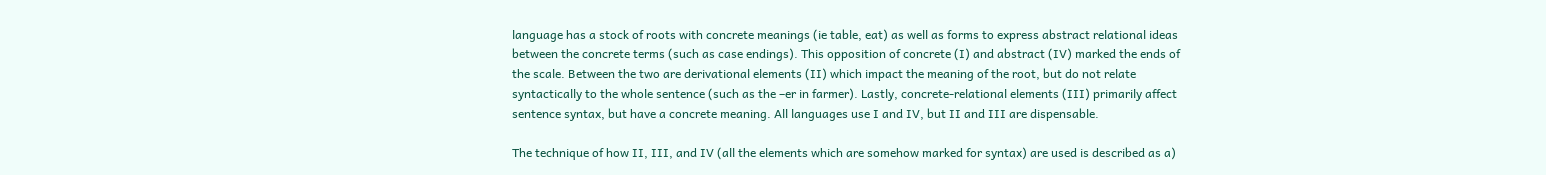language has a stock of roots with concrete meanings (ie table, eat) as well as forms to express abstract relational ideas between the concrete terms (such as case endings). This opposition of concrete (I) and abstract (IV) marked the ends of the scale. Between the two are derivational elements (II) which impact the meaning of the root, but do not relate syntactically to the whole sentence (such as the –er in farmer). Lastly, concrete-relational elements (III) primarily affect sentence syntax, but have a concrete meaning. All languages use I and IV, but II and III are dispensable.

The technique of how II, III, and IV (all the elements which are somehow marked for syntax) are used is described as a)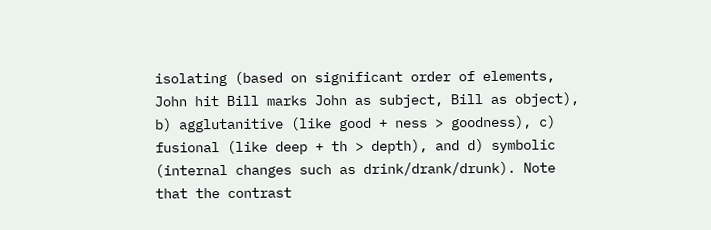isolating (based on significant order of elements, John hit Bill marks John as subject, Bill as object), b) agglutanitive (like good + ness > goodness), c) fusional (like deep + th > depth), and d) symbolic (internal changes such as drink/drank/drunk). Note that the contrast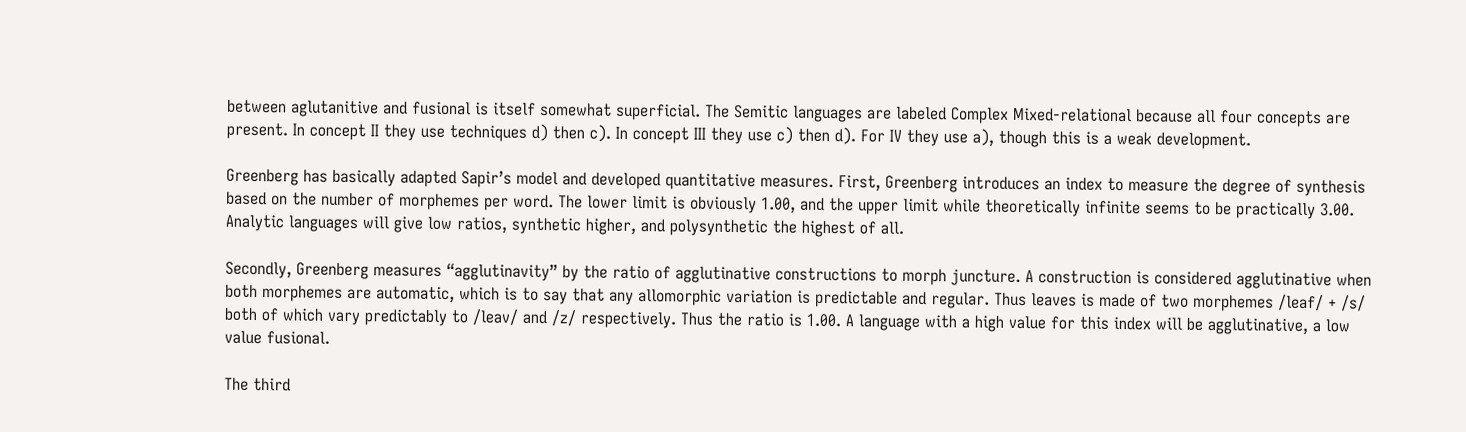between aglutanitive and fusional is itself somewhat superficial. The Semitic languages are labeled Complex Mixed-relational because all four concepts are present. In concept II they use techniques d) then c). In concept III they use c) then d). For IV they use a), though this is a weak development.

Greenberg has basically adapted Sapir’s model and developed quantitative measures. First, Greenberg introduces an index to measure the degree of synthesis based on the number of morphemes per word. The lower limit is obviously 1.00, and the upper limit while theoretically infinite seems to be practically 3.00. Analytic languages will give low ratios, synthetic higher, and polysynthetic the highest of all.

Secondly, Greenberg measures “agglutinavity” by the ratio of agglutinative constructions to morph juncture. A construction is considered agglutinative when both morphemes are automatic, which is to say that any allomorphic variation is predictable and regular. Thus leaves is made of two morphemes /leaf/ + /s/ both of which vary predictably to /leav/ and /z/ respectively. Thus the ratio is 1.00. A language with a high value for this index will be agglutinative, a low value fusional.

The third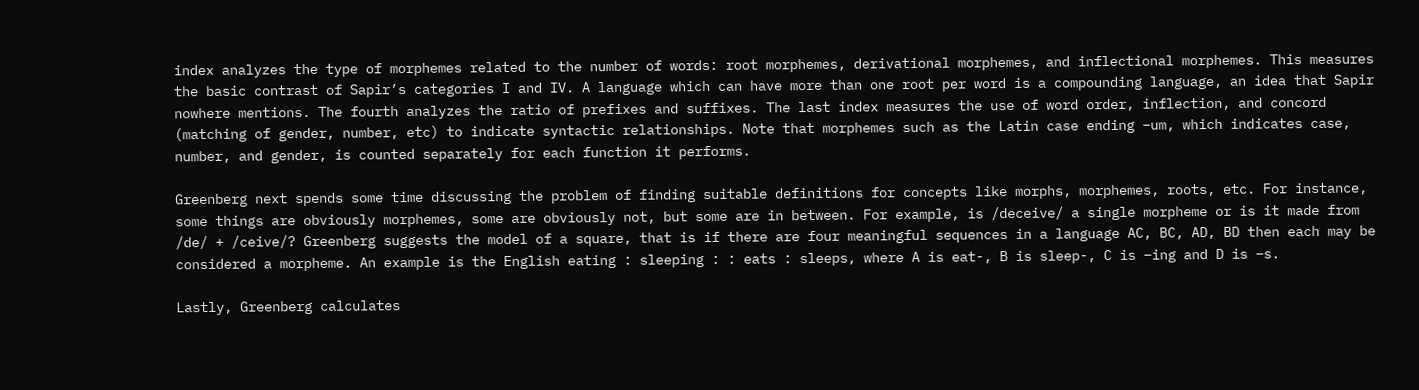index analyzes the type of morphemes related to the number of words: root morphemes, derivational morphemes, and inflectional morphemes. This measures the basic contrast of Sapir’s categories I and IV. A language which can have more than one root per word is a compounding language, an idea that Sapir nowhere mentions. The fourth analyzes the ratio of prefixes and suffixes. The last index measures the use of word order, inflection, and concord (matching of gender, number, etc) to indicate syntactic relationships. Note that morphemes such as the Latin case ending –um, which indicates case, number, and gender, is counted separately for each function it performs.

Greenberg next spends some time discussing the problem of finding suitable definitions for concepts like morphs, morphemes, roots, etc. For instance, some things are obviously morphemes, some are obviously not, but some are in between. For example, is /deceive/ a single morpheme or is it made from /de/ + /ceive/? Greenberg suggests the model of a square, that is if there are four meaningful sequences in a language AC, BC, AD, BD then each may be considered a morpheme. An example is the English eating : sleeping : : eats : sleeps, where A is eat-, B is sleep-, C is –ing and D is –s.

Lastly, Greenberg calculates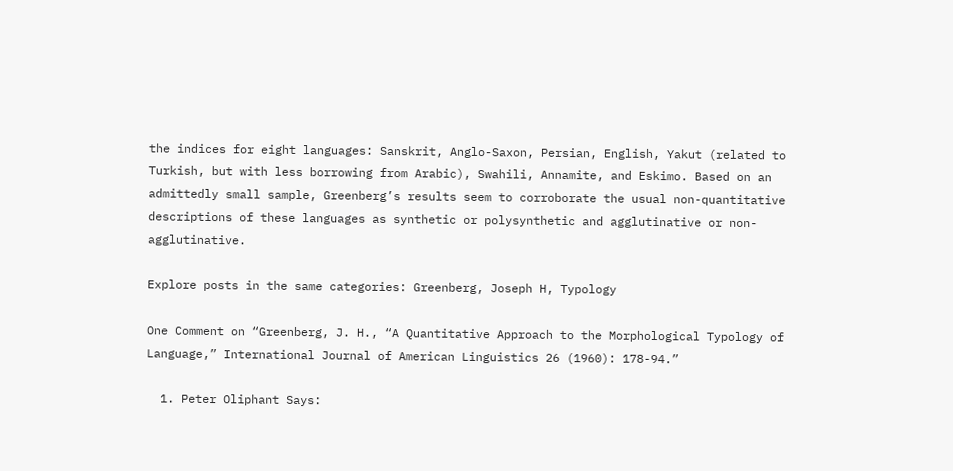the indices for eight languages: Sanskrit, Anglo-Saxon, Persian, English, Yakut (related to Turkish, but with less borrowing from Arabic), Swahili, Annamite, and Eskimo. Based on an admittedly small sample, Greenberg’s results seem to corroborate the usual non-quantitative descriptions of these languages as synthetic or polysynthetic and agglutinative or non-agglutinative.

Explore posts in the same categories: Greenberg, Joseph H, Typology

One Comment on “Greenberg, J. H., “A Quantitative Approach to the Morphological Typology of Language,” International Journal of American Linguistics 26 (1960): 178-94.”

  1. Peter Oliphant Says: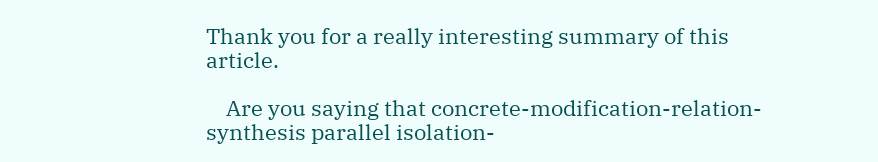Thank you for a really interesting summary of this article.

    Are you saying that concrete-modification-relation-synthesis parallel isolation-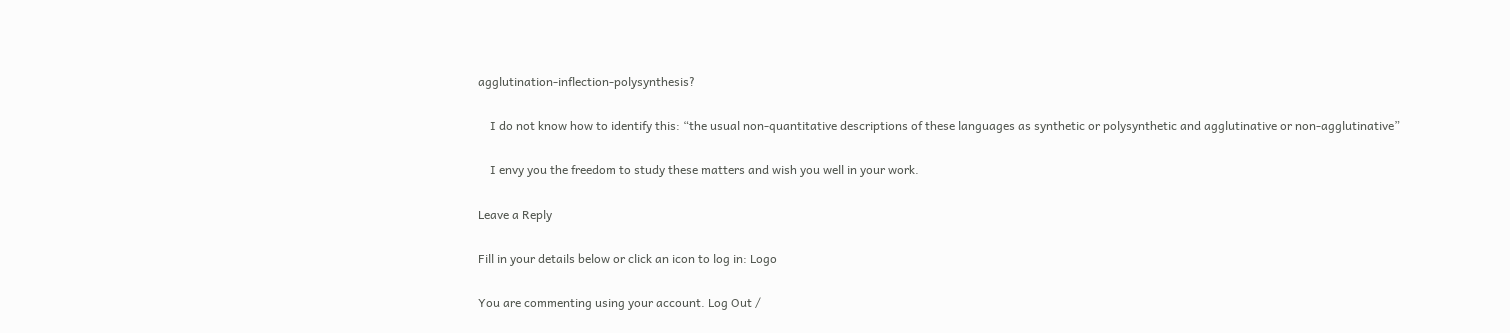agglutination-inflection-polysynthesis?

    I do not know how to identify this: “the usual non-quantitative descriptions of these languages as synthetic or polysynthetic and agglutinative or non-agglutinative”

    I envy you the freedom to study these matters and wish you well in your work.

Leave a Reply

Fill in your details below or click an icon to log in: Logo

You are commenting using your account. Log Out /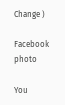Change )

Facebook photo

You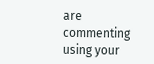are commenting using your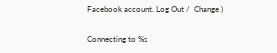Facebook account. Log Out /  Change )

Connecting to %s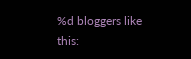%d bloggers like this: